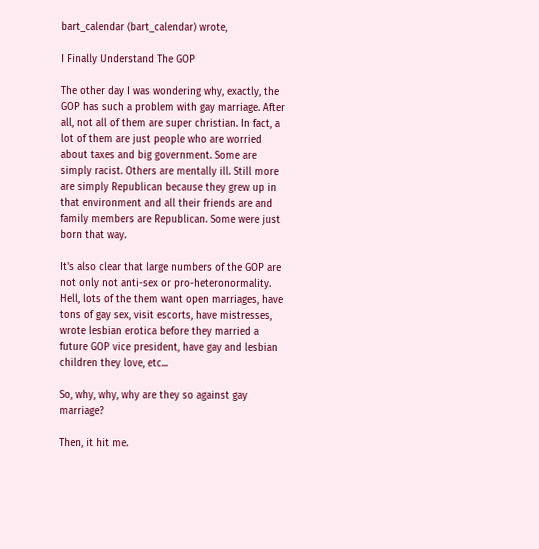bart_calendar (bart_calendar) wrote,

I Finally Understand The GOP

The other day I was wondering why, exactly, the GOP has such a problem with gay marriage. After all, not all of them are super christian. In fact, a lot of them are just people who are worried about taxes and big government. Some are simply racist. Others are mentally ill. Still more are simply Republican because they grew up in that environment and all their friends are and family members are Republican. Some were just born that way.

It's also clear that large numbers of the GOP are not only not anti-sex or pro-heteronormality. Hell, lots of the them want open marriages, have tons of gay sex, visit escorts, have mistresses, wrote lesbian erotica before they married a future GOP vice president, have gay and lesbian children they love, etc...

So, why, why, why are they so against gay marriage?

Then, it hit me.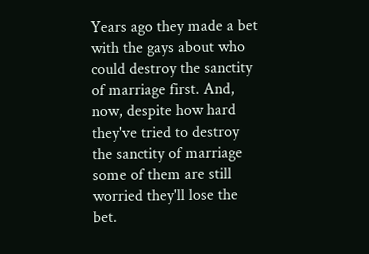Years ago they made a bet with the gays about who could destroy the sanctity of marriage first. And, now, despite how hard they've tried to destroy the sanctity of marriage some of them are still worried they'll lose the bet.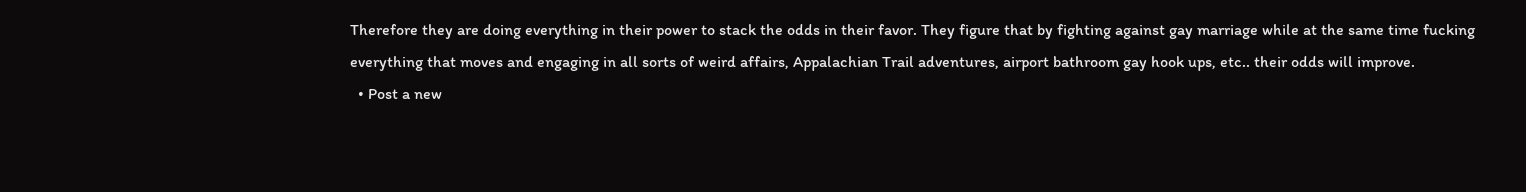Therefore they are doing everything in their power to stack the odds in their favor. They figure that by fighting against gay marriage while at the same time fucking everything that moves and engaging in all sorts of weird affairs, Appalachian Trail adventures, airport bathroom gay hook ups, etc.. their odds will improve.
  • Post a new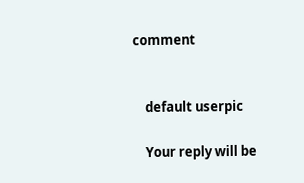comment


    default userpic

    Your reply will be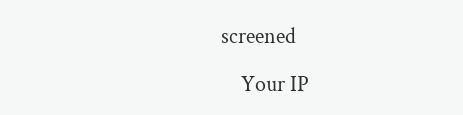screened

    Your IP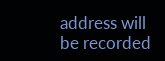address will be recorded